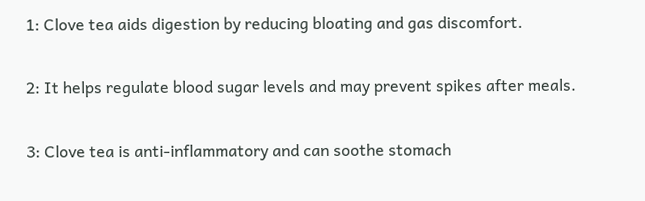1: Clove tea aids digestion by reducing bloating and gas discomfort.

2: It helps regulate blood sugar levels and may prevent spikes after meals.

3: Clove tea is anti-inflammatory and can soothe stomach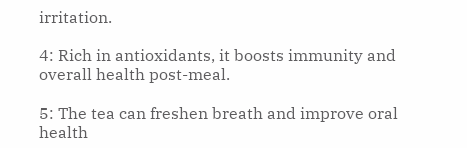irritation.

4: Rich in antioxidants, it boosts immunity and overall health post-meal.

5: The tea can freshen breath and improve oral health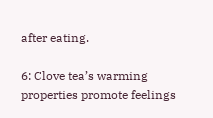after eating.

6: Clove tea’s warming properties promote feelings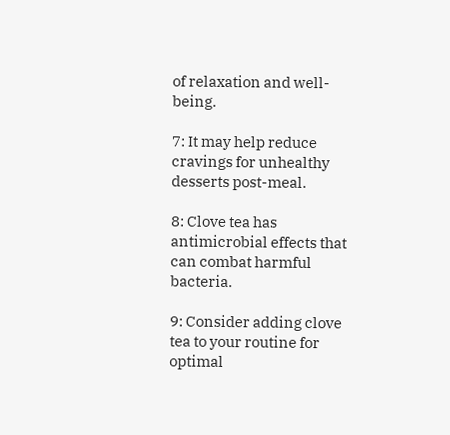of relaxation and well-being.

7: It may help reduce cravings for unhealthy desserts post-meal.

8: Clove tea has antimicrobial effects that can combat harmful bacteria.

9: Consider adding clove tea to your routine for optimal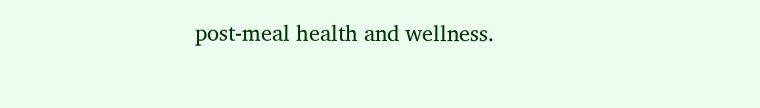post-meal health and wellness.